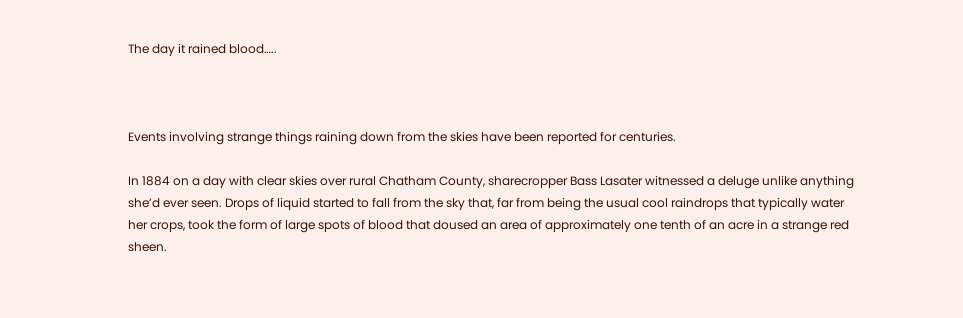The day it rained blood…..



Events involving strange things raining down from the skies have been reported for centuries.

In 1884 on a day with clear skies over rural Chatham County, sharecropper Bass Lasater witnessed a deluge unlike anything she’d ever seen. Drops of liquid started to fall from the sky that, far from being the usual cool raindrops that typically water her crops, took the form of large spots of blood that doused an area of approximately one tenth of an acre in a strange red sheen.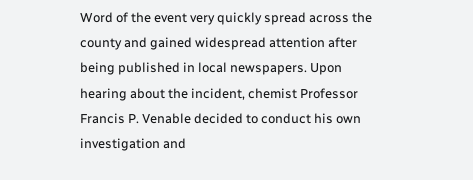Word of the event very quickly spread across the county and gained widespread attention after being published in local newspapers. Upon hearing about the incident, chemist Professor Francis P. Venable decided to conduct his own investigation and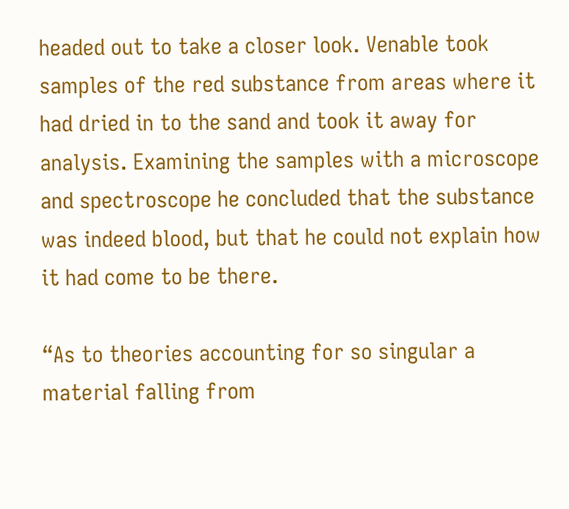headed out to take a closer look. Venable took samples of the red substance from areas where it had dried in to the sand and took it away for analysis. Examining the samples with a microscope and spectroscope he concluded that the substance was indeed blood, but that he could not explain how it had come to be there.

“As to theories accounting for so singular a material falling from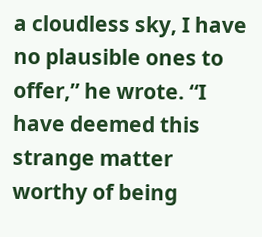a cloudless sky, I have no plausible ones to offer,” he wrote. “I have deemed this strange matter worthy of being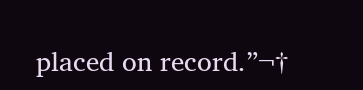placed on record.”¬†